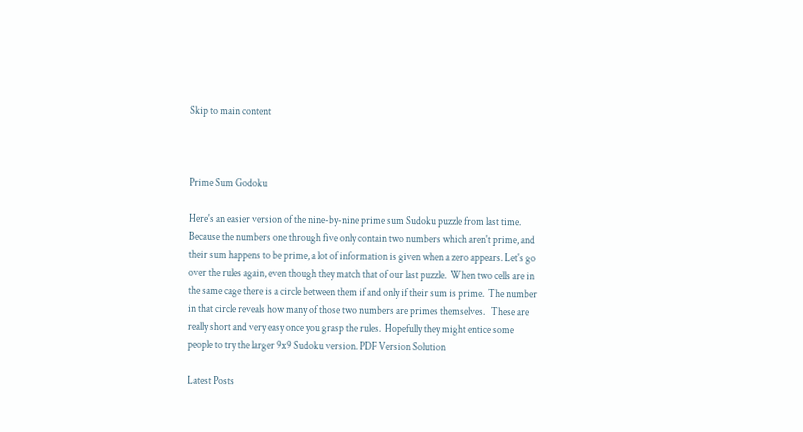Skip to main content



Prime Sum Godoku

Here's an easier version of the nine-by-nine prime sum Sudoku puzzle from last time.  Because the numbers one through five only contain two numbers which aren't prime, and their sum happens to be prime, a lot of information is given when a zero appears. Let's go over the rules again, even though they match that of our last puzzle.  When two cells are in the same cage there is a circle between them if and only if their sum is prime.  The number in that circle reveals how many of those two numbers are primes themselves.   These are really short and very easy once you grasp the rules.  Hopefully they might entice some people to try the larger 9x9 Sudoku version. PDF Version Solution

Latest Posts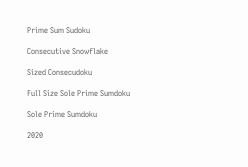Prime Sum Sudoku

Consecutive Snowflake

Sized Consecudoku

Full Size Sole Prime Sumdoku

Sole Prime Sumdoku

2020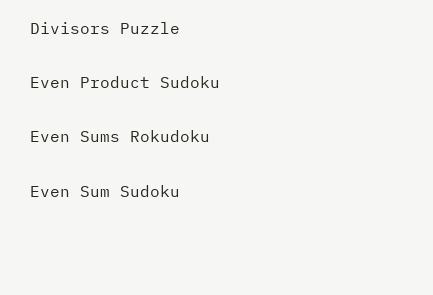Divisors Puzzle

Even Product Sudoku

Even Sums Rokudoku

Even Sum Sudoku